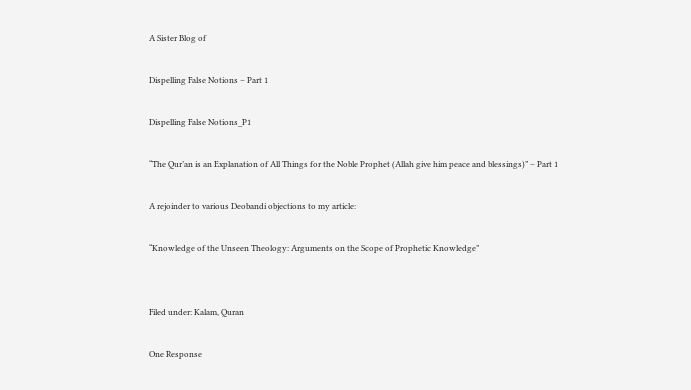A Sister Blog of

Dispelling False Notions – Part 1

Dispelling False Notions_P1

“The Qur’an is an Explanation of All Things for the Noble Prophet (Allah give him peace and blessings)” – Part 1

A rejoinder to various Deobandi objections to my article:

“Knowledge of the Unseen Theology: Arguments on the Scope of Prophetic Knowledge”


Filed under: Kalam, Quran

One Response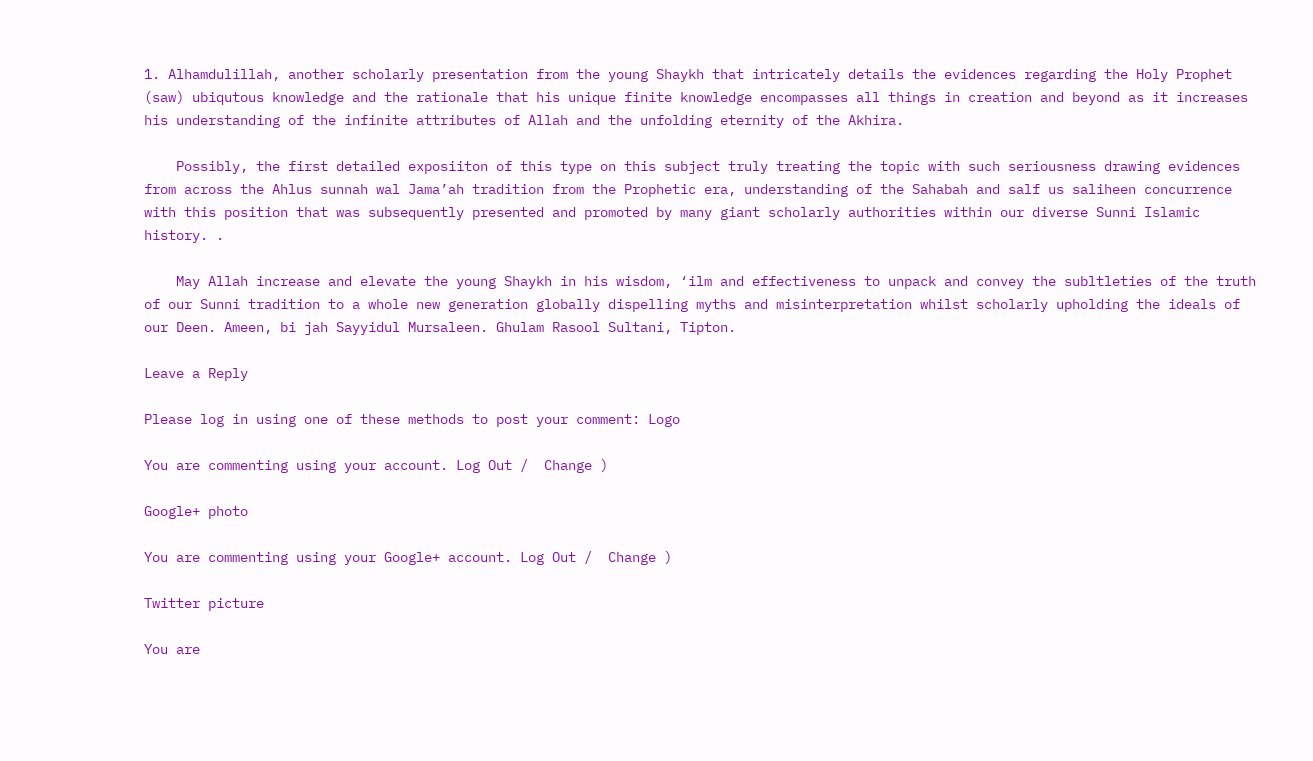1. Alhamdulillah, another scholarly presentation from the young Shaykh that intricately details the evidences regarding the Holy Prophet (saw) ubiqutous knowledge and the rationale that his unique finite knowledge encompasses all things in creation and beyond as it increases his understanding of the infinite attributes of Allah and the unfolding eternity of the Akhira.

    Possibly, the first detailed exposiiton of this type on this subject truly treating the topic with such seriousness drawing evidences from across the Ahlus sunnah wal Jama’ah tradition from the Prophetic era, understanding of the Sahabah and salf us saliheen concurrence with this position that was subsequently presented and promoted by many giant scholarly authorities within our diverse Sunni Islamic history. .

    May Allah increase and elevate the young Shaykh in his wisdom, ‘ilm and effectiveness to unpack and convey the subltleties of the truth of our Sunni tradition to a whole new generation globally dispelling myths and misinterpretation whilst scholarly upholding the ideals of our Deen. Ameen, bi jah Sayyidul Mursaleen. Ghulam Rasool Sultani, Tipton.

Leave a Reply

Please log in using one of these methods to post your comment: Logo

You are commenting using your account. Log Out /  Change )

Google+ photo

You are commenting using your Google+ account. Log Out /  Change )

Twitter picture

You are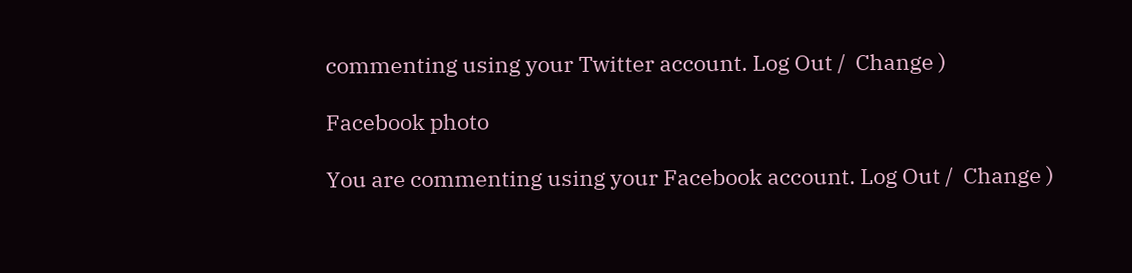commenting using your Twitter account. Log Out /  Change )

Facebook photo

You are commenting using your Facebook account. Log Out /  Change )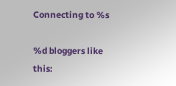Connecting to %s

%d bloggers like this: